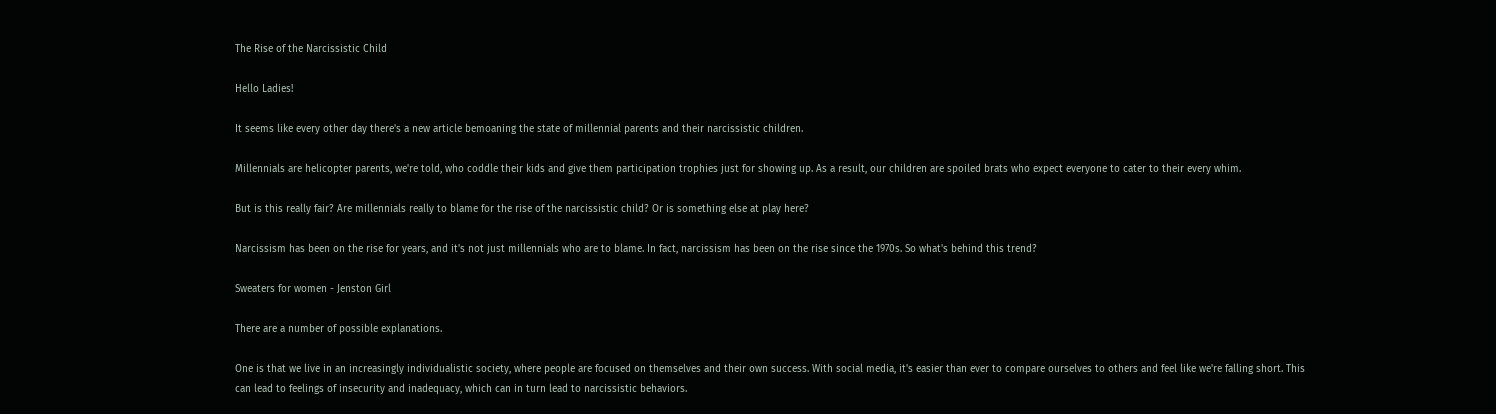The Rise of the Narcissistic Child

Hello Ladies!

It seems like every other day there's a new article bemoaning the state of millennial parents and their narcissistic children.

Millennials are helicopter parents, we're told, who coddle their kids and give them participation trophies just for showing up. As a result, our children are spoiled brats who expect everyone to cater to their every whim.

But is this really fair? Are millennials really to blame for the rise of the narcissistic child? Or is something else at play here?

Narcissism has been on the rise for years, and it's not just millennials who are to blame. In fact, narcissism has been on the rise since the 1970s. So what's behind this trend?

Sweaters for women - Jenston Girl

There are a number of possible explanations.

One is that we live in an increasingly individualistic society, where people are focused on themselves and their own success. With social media, it's easier than ever to compare ourselves to others and feel like we're falling short. This can lead to feelings of insecurity and inadequacy, which can in turn lead to narcissistic behaviors.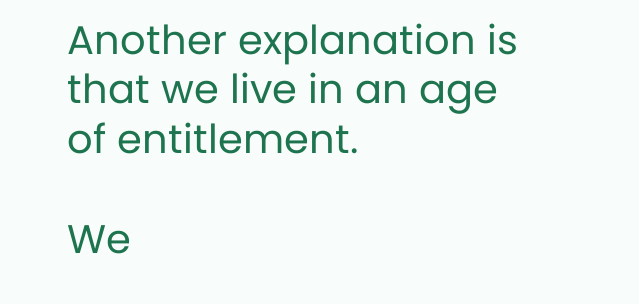Another explanation is that we live in an age of entitlement.

We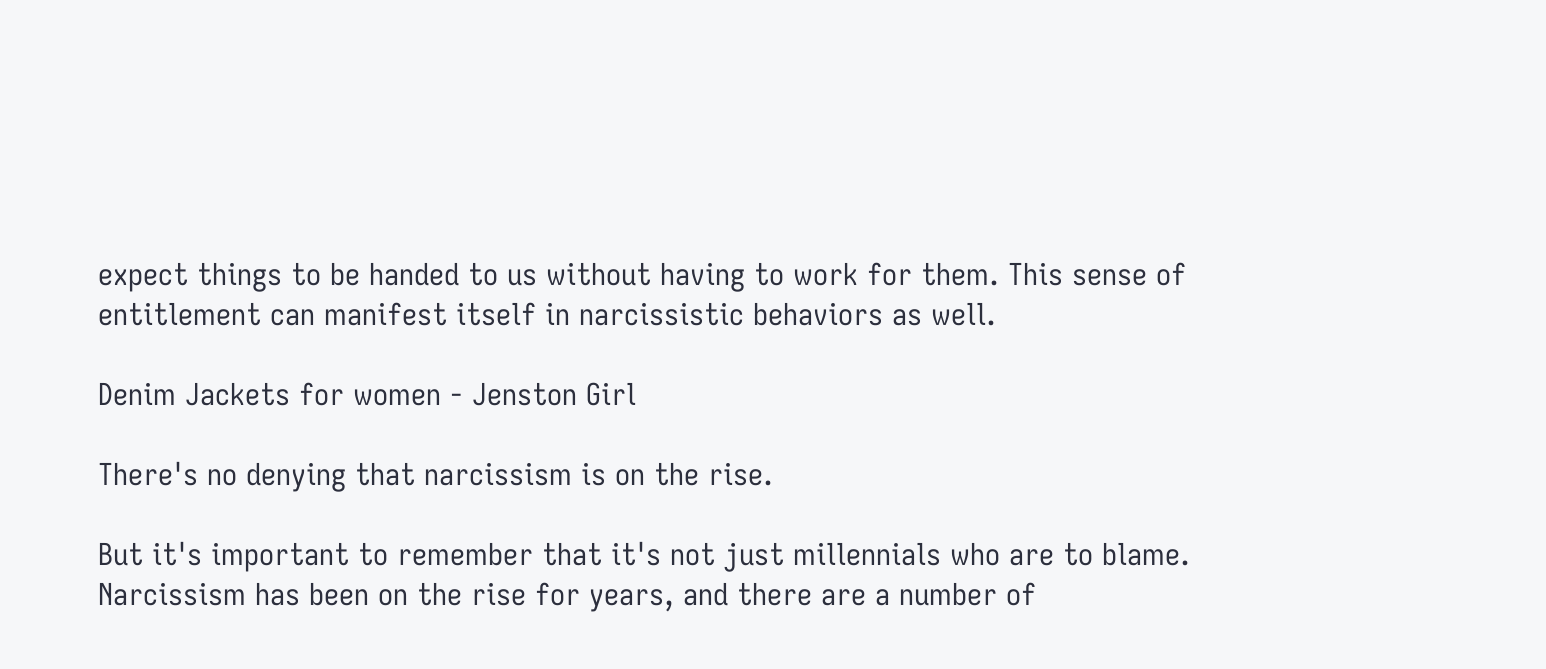expect things to be handed to us without having to work for them. This sense of entitlement can manifest itself in narcissistic behaviors as well.

Denim Jackets for women - Jenston Girl

There's no denying that narcissism is on the rise.

But it's important to remember that it's not just millennials who are to blame. Narcissism has been on the rise for years, and there are a number of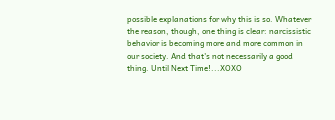possible explanations for why this is so. Whatever the reason, though, one thing is clear: narcissistic behavior is becoming more and more common in our society. And that's not necessarily a good thing. Until Next Time!...XOXO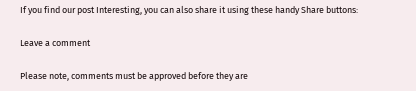If you find our post Interesting, you can also share it using these handy Share buttons:

Leave a comment

Please note, comments must be approved before they are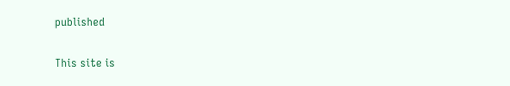published

This site is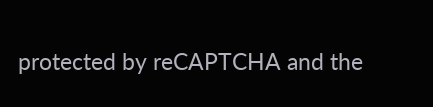protected by reCAPTCHA and the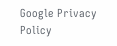Google Privacy Policy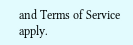and Terms of Service apply.